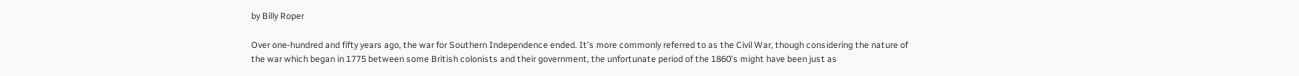by Billy Roper

Over one-hundred and fifty years ago, the war for Southern Independence ended. It’s more commonly referred to as the Civil War, though considering the nature of the war which began in 1775 between some British colonists and their government, the unfortunate period of the 1860’s might have been just as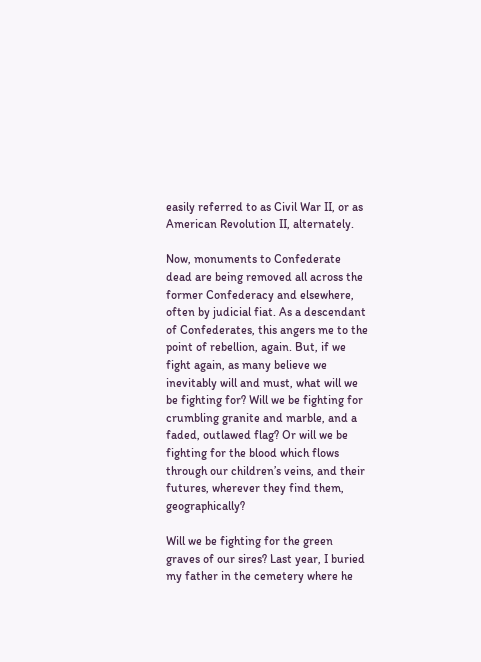easily referred to as Civil War II, or as American Revolution II, alternately.

Now, monuments to Confederate dead are being removed all across the former Confederacy and elsewhere, often by judicial fiat. As a descendant of Confederates, this angers me to the point of rebellion, again. But, if we fight again, as many believe we inevitably will and must, what will we be fighting for? Will we be fighting for crumbling granite and marble, and a faded, outlawed flag? Or will we be fighting for the blood which flows through our children’s veins, and their futures, wherever they find them, geographically?

Will we be fighting for the green graves of our sires? Last year, I buried my father in the cemetery where he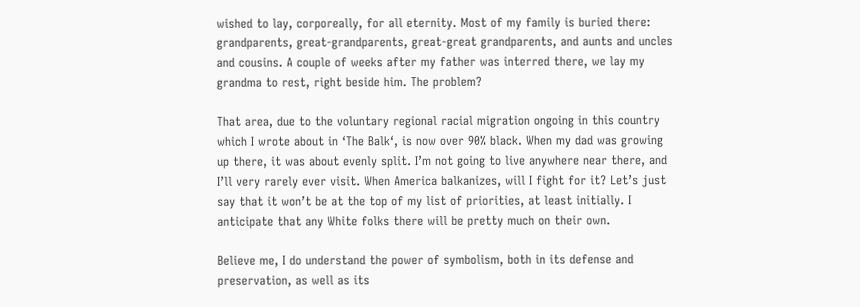wished to lay, corporeally, for all eternity. Most of my family is buried there: grandparents, great-grandparents, great-great grandparents, and aunts and uncles and cousins. A couple of weeks after my father was interred there, we lay my grandma to rest, right beside him. The problem?

That area, due to the voluntary regional racial migration ongoing in this country which I wrote about in ‘The Balk‘, is now over 90% black. When my dad was growing up there, it was about evenly split. I’m not going to live anywhere near there, and I’ll very rarely ever visit. When America balkanizes, will I fight for it? Let’s just say that it won’t be at the top of my list of priorities, at least initially. I anticipate that any White folks there will be pretty much on their own.

Believe me, I do understand the power of symbolism, both in its defense and preservation, as well as its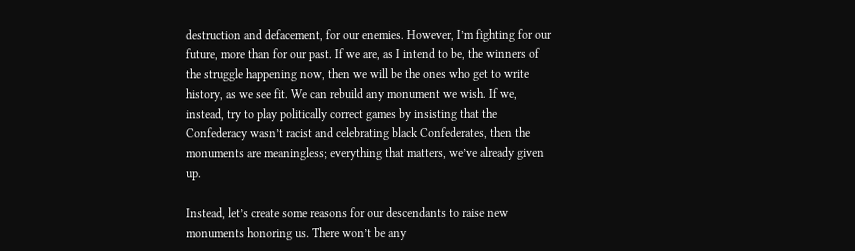destruction and defacement, for our enemies. However, I’m fighting for our future, more than for our past. If we are, as I intend to be, the winners of the struggle happening now, then we will be the ones who get to write history, as we see fit. We can rebuild any monument we wish. If we, instead, try to play politically correct games by insisting that the Confederacy wasn’t racist and celebrating black Confederates, then the monuments are meaningless; everything that matters, we’ve already given up.

Instead, let’s create some reasons for our descendants to raise new monuments honoring us. There won’t be any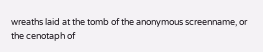wreaths laid at the tomb of the anonymous screenname, or the cenotaph of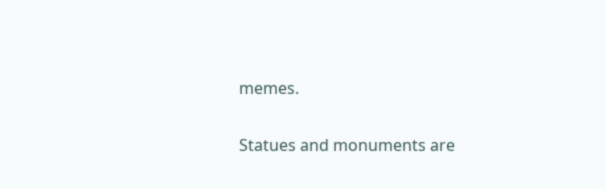memes.

Statues and monuments are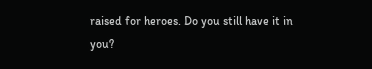raised for heroes. Do you still have it in you?